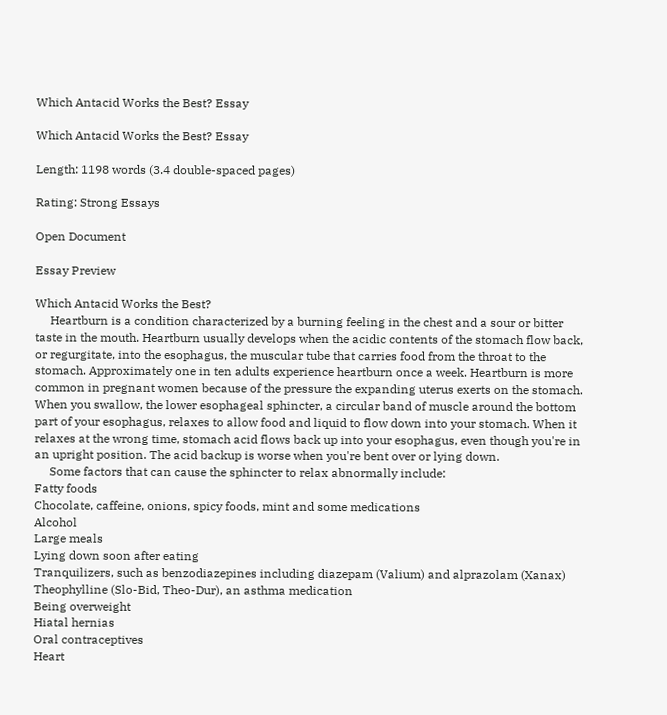Which Antacid Works the Best? Essay

Which Antacid Works the Best? Essay

Length: 1198 words (3.4 double-spaced pages)

Rating: Strong Essays

Open Document

Essay Preview

Which Antacid Works the Best?
     Heartburn is a condition characterized by a burning feeling in the chest and a sour or bitter taste in the mouth. Heartburn usually develops when the acidic contents of the stomach flow back, or regurgitate, into the esophagus, the muscular tube that carries food from the throat to the stomach. Approximately one in ten adults experience heartburn once a week. Heartburn is more common in pregnant women because of the pressure the expanding uterus exerts on the stomach.
When you swallow, the lower esophageal sphincter, a circular band of muscle around the bottom part of your esophagus, relaxes to allow food and liquid to flow down into your stomach. When it relaxes at the wrong time, stomach acid flows back up into your esophagus, even though you're in an upright position. The acid backup is worse when you're bent over or lying down.
     Some factors that can cause the sphincter to relax abnormally include:
Fatty foods
Chocolate, caffeine, onions, spicy foods, mint and some medications
Alcohol
Large meals
Lying down soon after eating
Tranquilizers, such as benzodiazepines including diazepam (Valium) and alprazolam (Xanax)
Theophylline (Slo-Bid, Theo-Dur), an asthma medication
Being overweight
Hiatal hernias
Oral contraceptives
Heart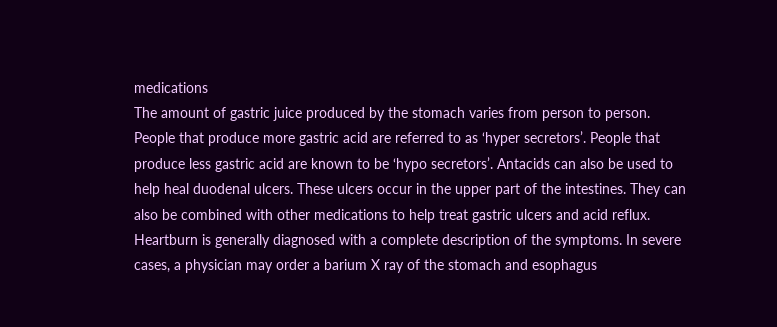medications
The amount of gastric juice produced by the stomach varies from person to person. People that produce more gastric acid are referred to as ‘hyper secretors’. People that produce less gastric acid are known to be ‘hypo secretors’. Antacids can also be used to help heal duodenal ulcers. These ulcers occur in the upper part of the intestines. They can also be combined with other medications to help treat gastric ulcers and acid reflux.
Heartburn is generally diagnosed with a complete description of the symptoms. In severe cases, a physician may order a barium X ray of the stomach and esophagus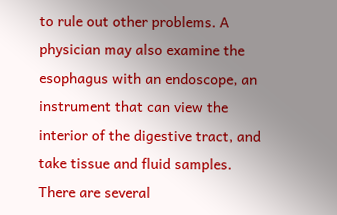to rule out other problems. A physician may also examine the esophagus with an endoscope, an instrument that can view the interior of the digestive tract, and take tissue and fluid samples.
There are several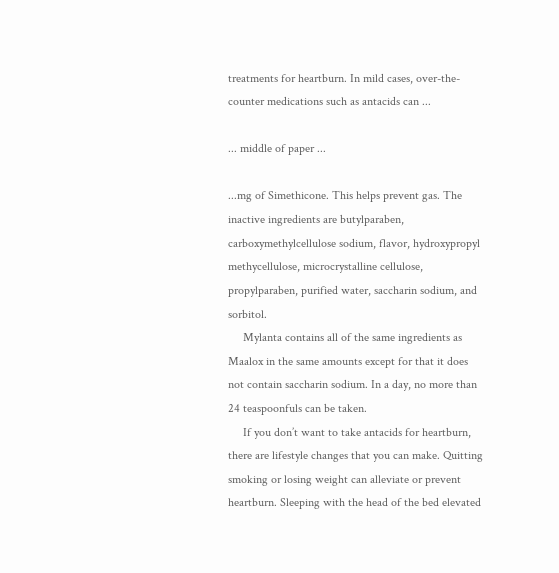treatments for heartburn. In mild cases, over-the-counter medications such as antacids can ...

... middle of paper ...

...mg of Simethicone. This helps prevent gas. The inactive ingredients are butylparaben, carboxymethylcellulose sodium, flavor, hydroxypropyl methycellulose, microcrystalline cellulose, propylparaben, purified water, saccharin sodium, and sorbitol.
     Mylanta contains all of the same ingredients as Maalox in the same amounts except for that it does not contain saccharin sodium. In a day, no more than 24 teaspoonfuls can be taken.
     If you don’t want to take antacids for heartburn, there are lifestyle changes that you can make. Quitting smoking or losing weight can alleviate or prevent heartburn. Sleeping with the head of the bed elevated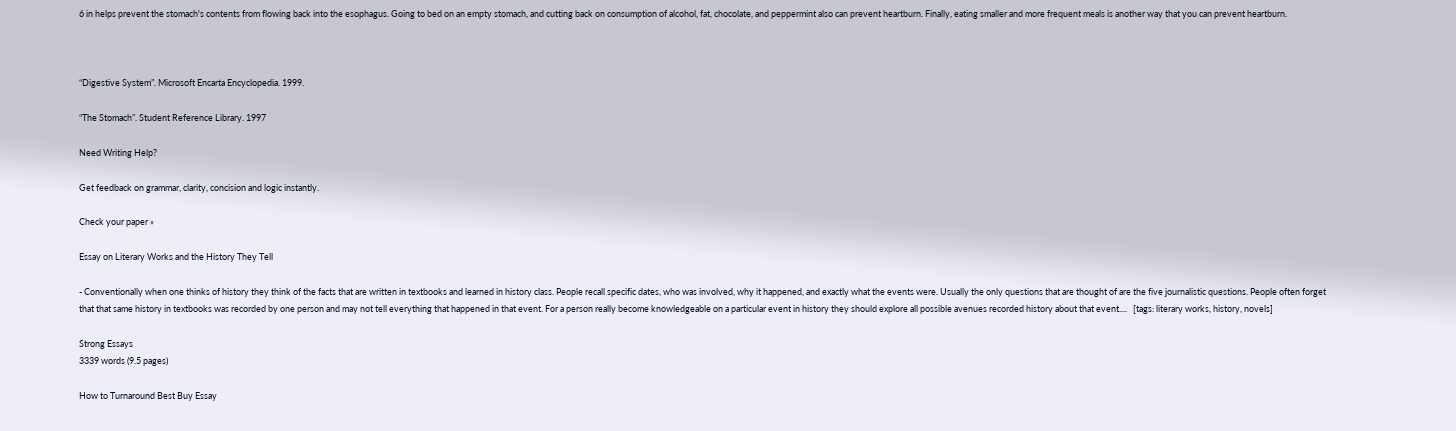6 in helps prevent the stomach's contents from flowing back into the esophagus. Going to bed on an empty stomach, and cutting back on consumption of alcohol, fat, chocolate, and peppermint also can prevent heartburn. Finally, eating smaller and more frequent meals is another way that you can prevent heartburn.



“Digestive System”. Microsoft Encarta Encyclopedia. 1999.

“The Stomach”. Student Reference Library. 1997

Need Writing Help?

Get feedback on grammar, clarity, concision and logic instantly.

Check your paper »

Essay on Literary Works and the History They Tell

- Conventionally when one thinks of history they think of the facts that are written in textbooks and learned in history class. People recall specific dates, who was involved, why it happened, and exactly what the events were. Usually the only questions that are thought of are the five journalistic questions. People often forget that that same history in textbooks was recorded by one person and may not tell everything that happened in that event. For a person really become knowledgeable on a particular event in history they should explore all possible avenues recorded history about that event....   [tags: literary works, history, novels]

Strong Essays
3339 words (9.5 pages)

How to Turnaround Best Buy Essay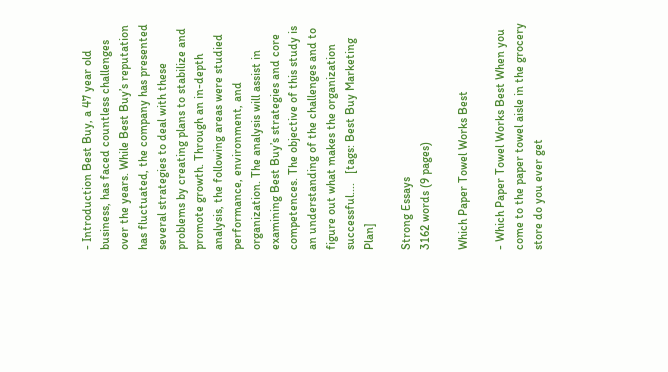- Introduction Best Buy, a 47 year old business, has faced countless challenges over the years. While Best Buy’s reputation has fluctuated, the company has presented several strategies to deal with these problems by creating plans to stabilize and promote growth. Through an in-depth analysis, the following areas were studied performance, environment, and organization. The analysis will assist in examining Best Buy’s strategies and core competences. The objective of this study is an understanding of the challenges and to figure out what makes the organization successful....   [tags: Best Buy Marketing Plan]

Strong Essays
3162 words (9 pages)

Which Paper Towel Works Best

- Which Paper Towel Works Best When you come to the paper towel aisle in the grocery store do you ever get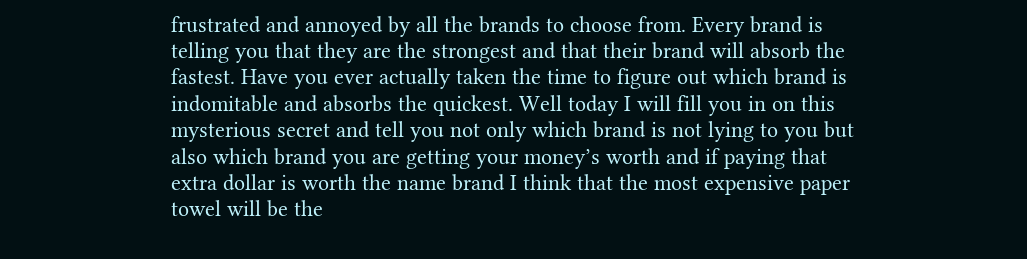frustrated and annoyed by all the brands to choose from. Every brand is telling you that they are the strongest and that their brand will absorb the fastest. Have you ever actually taken the time to figure out which brand is indomitable and absorbs the quickest. Well today I will fill you in on this mysterious secret and tell you not only which brand is not lying to you but also which brand you are getting your money’s worth and if paying that extra dollar is worth the name brand I think that the most expensive paper towel will be the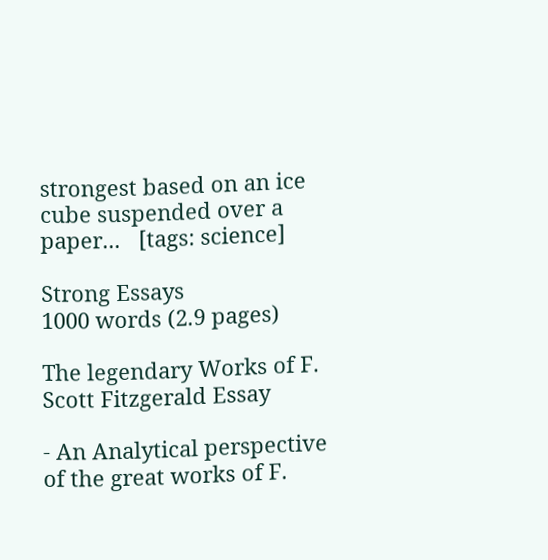strongest based on an ice cube suspended over a paper...   [tags: science]

Strong Essays
1000 words (2.9 pages)

The legendary Works of F. Scott Fitzgerald Essay

- An Analytical perspective of the great works of F.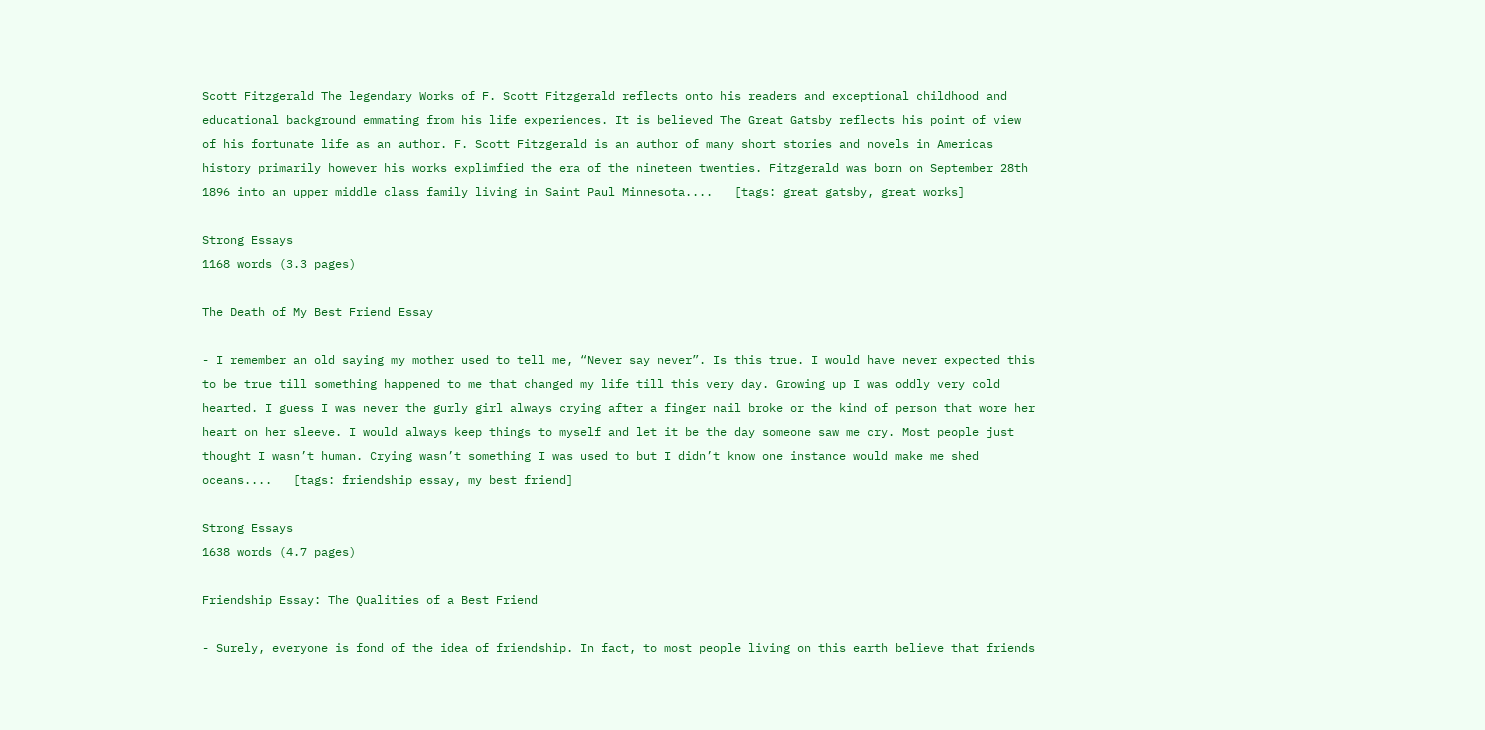Scott Fitzgerald The legendary Works of F. Scott Fitzgerald reflects onto his readers and exceptional childhood and educational background emmating from his life experiences. It is believed The Great Gatsby reflects his point of view of his fortunate life as an author. F. Scott Fitzgerald is an author of many short stories and novels in Americas history primarily however his works explimfied the era of the nineteen twenties. Fitzgerald was born on September 28th 1896 into an upper middle class family living in Saint Paul Minnesota....   [tags: great gatsby, great works]

Strong Essays
1168 words (3.3 pages)

The Death of My Best Friend Essay

- I remember an old saying my mother used to tell me, “Never say never”. Is this true. I would have never expected this to be true till something happened to me that changed my life till this very day. Growing up I was oddly very cold hearted. I guess I was never the gurly girl always crying after a finger nail broke or the kind of person that wore her heart on her sleeve. I would always keep things to myself and let it be the day someone saw me cry. Most people just thought I wasn’t human. Crying wasn’t something I was used to but I didn’t know one instance would make me shed oceans....   [tags: friendship essay, my best friend]

Strong Essays
1638 words (4.7 pages)

Friendship Essay: The Qualities of a Best Friend

- Surely, everyone is fond of the idea of friendship. In fact, to most people living on this earth believe that friends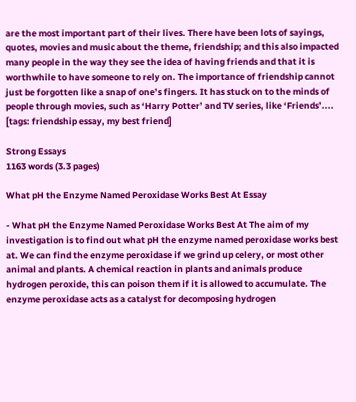are the most important part of their lives. There have been lots of sayings, quotes, movies and music about the theme, friendship; and this also impacted many people in the way they see the idea of having friends and that it is worthwhile to have someone to rely on. The importance of friendship cannot just be forgotten like a snap of one’s fingers. It has stuck on to the minds of people through movies, such as ‘Harry Potter’ and TV series, like ‘Friends’....   [tags: friendship essay, my best friend]

Strong Essays
1163 words (3.3 pages)

What pH the Enzyme Named Peroxidase Works Best At Essay

- What pH the Enzyme Named Peroxidase Works Best At The aim of my investigation is to find out what pH the enzyme named peroxidase works best at. We can find the enzyme peroxidase if we grind up celery, or most other animal and plants. A chemical reaction in plants and animals produce hydrogen peroxide, this can poison them if it is allowed to accumulate. The enzyme peroxidase acts as a catalyst for decomposing hydrogen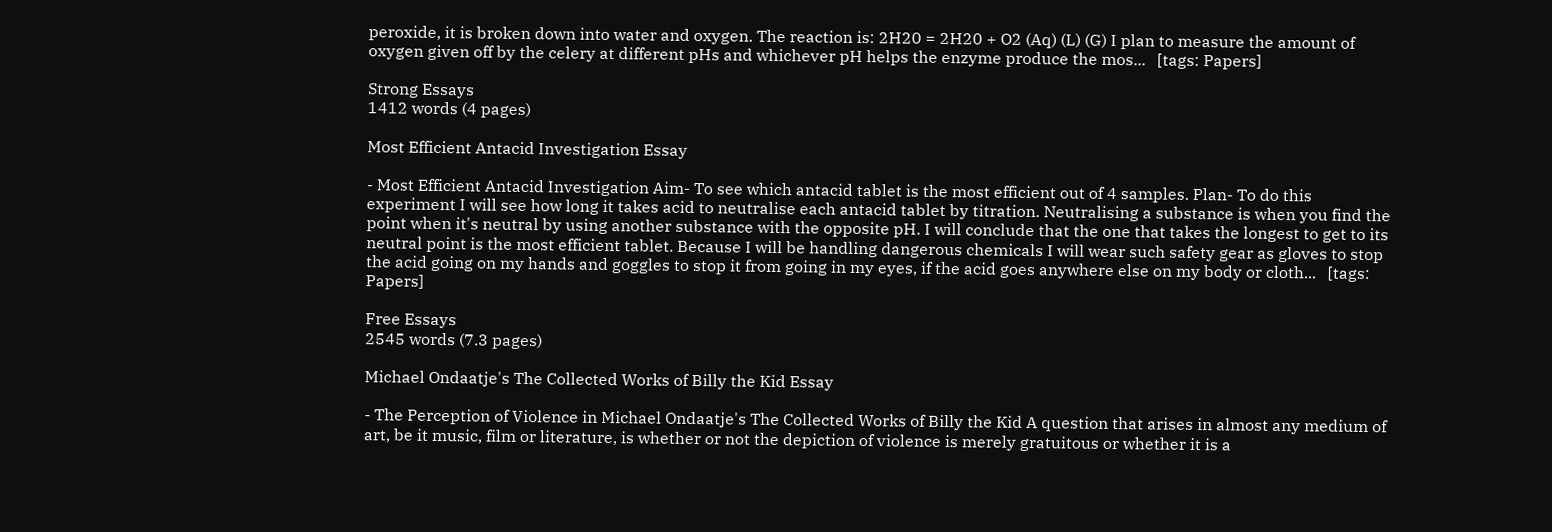peroxide, it is broken down into water and oxygen. The reaction is: 2H20 = 2H20 + O2 (Aq) (L) (G) I plan to measure the amount of oxygen given off by the celery at different pHs and whichever pH helps the enzyme produce the mos...   [tags: Papers]

Strong Essays
1412 words (4 pages)

Most Efficient Antacid Investigation Essay

- Most Efficient Antacid Investigation Aim- To see which antacid tablet is the most efficient out of 4 samples. Plan- To do this experiment I will see how long it takes acid to neutralise each antacid tablet by titration. Neutralising a substance is when you find the point when it's neutral by using another substance with the opposite pH. I will conclude that the one that takes the longest to get to its neutral point is the most efficient tablet. Because I will be handling dangerous chemicals I will wear such safety gear as gloves to stop the acid going on my hands and goggles to stop it from going in my eyes, if the acid goes anywhere else on my body or cloth...   [tags: Papers]

Free Essays
2545 words (7.3 pages)

Michael Ondaatje's The Collected Works of Billy the Kid Essay

- The Perception of Violence in Michael Ondaatje's The Collected Works of Billy the Kid A question that arises in almost any medium of art, be it music, film or literature, is whether or not the depiction of violence is merely gratuitous or whether it is a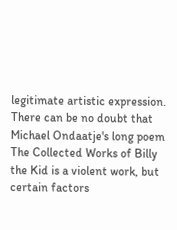legitimate artistic expression. There can be no doubt that Michael Ondaatje's long poem The Collected Works of Billy the Kid is a violent work, but certain factors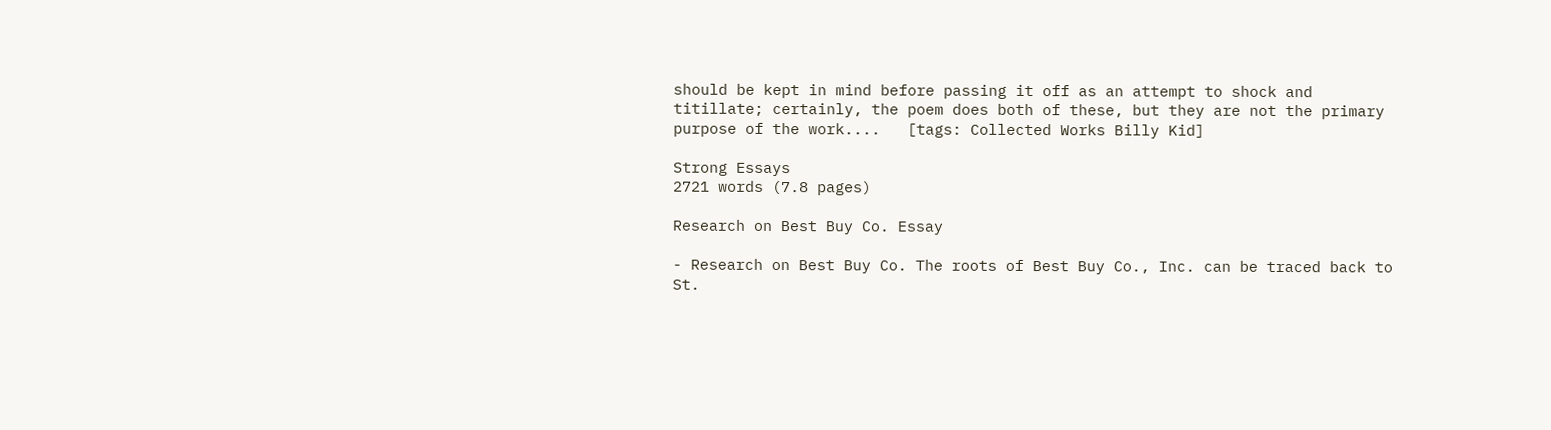should be kept in mind before passing it off as an attempt to shock and titillate; certainly, the poem does both of these, but they are not the primary purpose of the work....   [tags: Collected Works Billy Kid]

Strong Essays
2721 words (7.8 pages)

Research on Best Buy Co. Essay

- Research on Best Buy Co. The roots of Best Buy Co., Inc. can be traced back to St.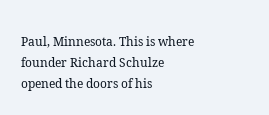Paul, Minnesota. This is where founder Richard Schulze opened the doors of his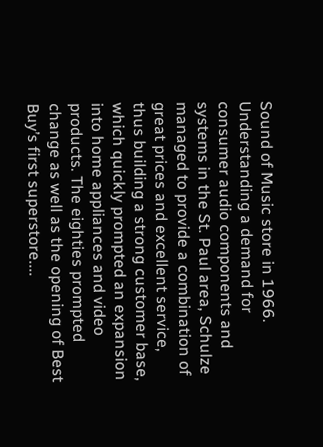Sound of Music store in 1966. Understanding a demand for consumer audio components and systems in the St. Paul area, Schulze managed to provide a combination of great prices and excellent service, thus building a strong customer base, which quickly prompted an expansion into home appliances and video products. The eighties prompted change as well as the opening of Best Buy’s first superstore....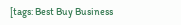[tags: Best Buy Business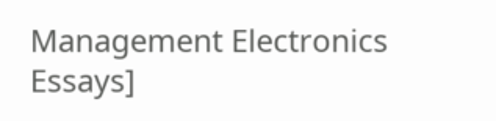Management Electronics Essays]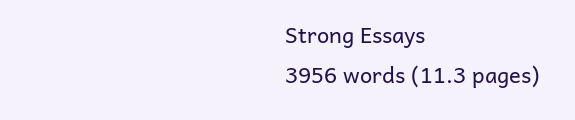Strong Essays
3956 words (11.3 pages)